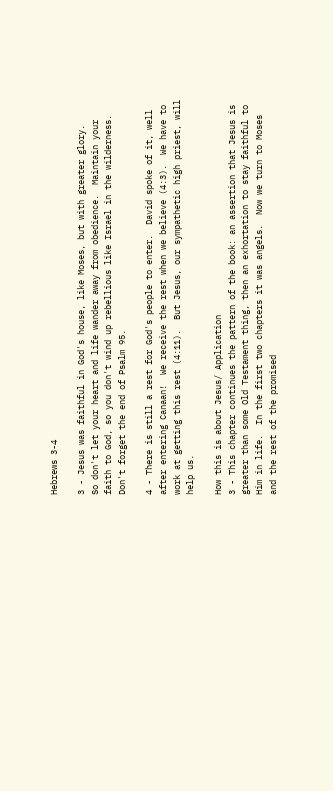Hebrews 3-4

3 - Jesus was faithful in God's house, like Moses, but with greater glory.
So don't let your heart and life wander away from obedience.  Maintain your faith to God, so you don't wind up rebellious like Israel in the wilderness.  Don't forget the end of Psalm 95.

4 - There is still a rest for God's people to enter.  David spoke of it, well after entering Canaan!  We receive the rest when we believe (4:3).  We have to work at getting this rest (4:11).  But Jesus, our sympathetic high priest, will help us.

How this is about Jesus/ Application
3 - This chapter continues the pattern of the book: an assertion that Jesus is greater than some Old Testament thing, then an exhortation to stay faithful to Him in life.  In the first two chapters it was angels.  Now we turn to Moses and the rest of the promised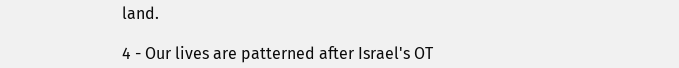land.

4 - Our lives are patterned after Israel's OT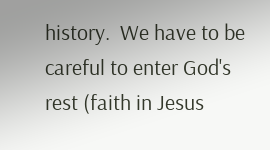history.  We have to be careful to enter God's rest (faith in Jesus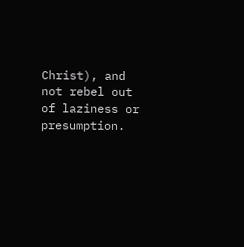Christ), and not rebel out of laziness or presumption.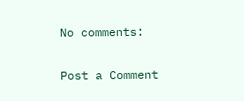No comments:

Post a Comment